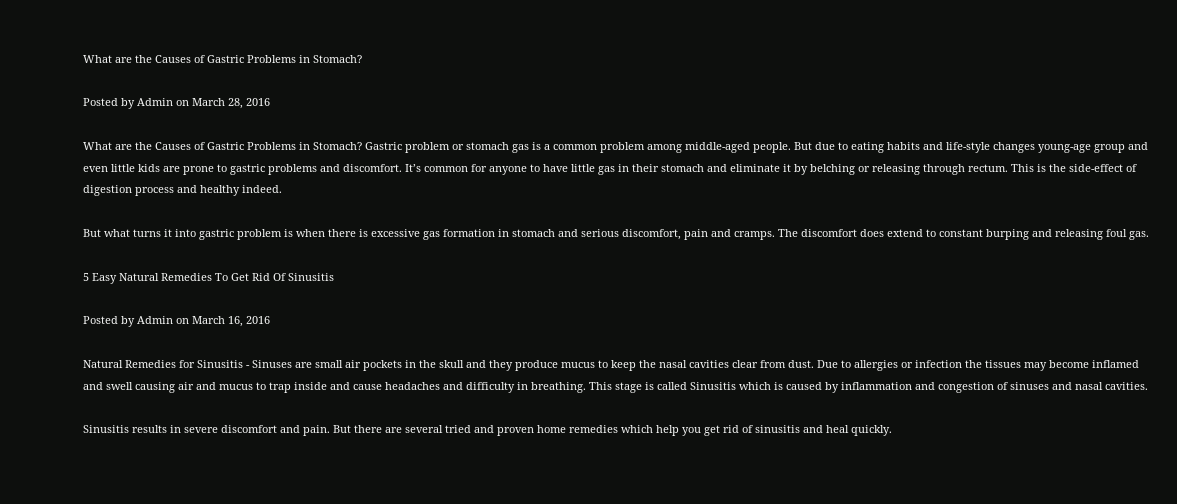What are the Causes of Gastric Problems in Stomach?

Posted by Admin on March 28, 2016

What are the Causes of Gastric Problems in Stomach? Gastric problem or stomach gas is a common problem among middle-aged people. But due to eating habits and life-style changes young-age group and even little kids are prone to gastric problems and discomfort. It’s common for anyone to have little gas in their stomach and eliminate it by belching or releasing through rectum. This is the side-effect of digestion process and healthy indeed.

But what turns it into gastric problem is when there is excessive gas formation in stomach and serious discomfort, pain and cramps. The discomfort does extend to constant burping and releasing foul gas.

5 Easy Natural Remedies To Get Rid Of Sinusitis

Posted by Admin on March 16, 2016

Natural Remedies for Sinusitis - Sinuses are small air pockets in the skull and they produce mucus to keep the nasal cavities clear from dust. Due to allergies or infection the tissues may become inflamed and swell causing air and mucus to trap inside and cause headaches and difficulty in breathing. This stage is called Sinusitis which is caused by inflammation and congestion of sinuses and nasal cavities.

Sinusitis results in severe discomfort and pain. But there are several tried and proven home remedies which help you get rid of sinusitis and heal quickly.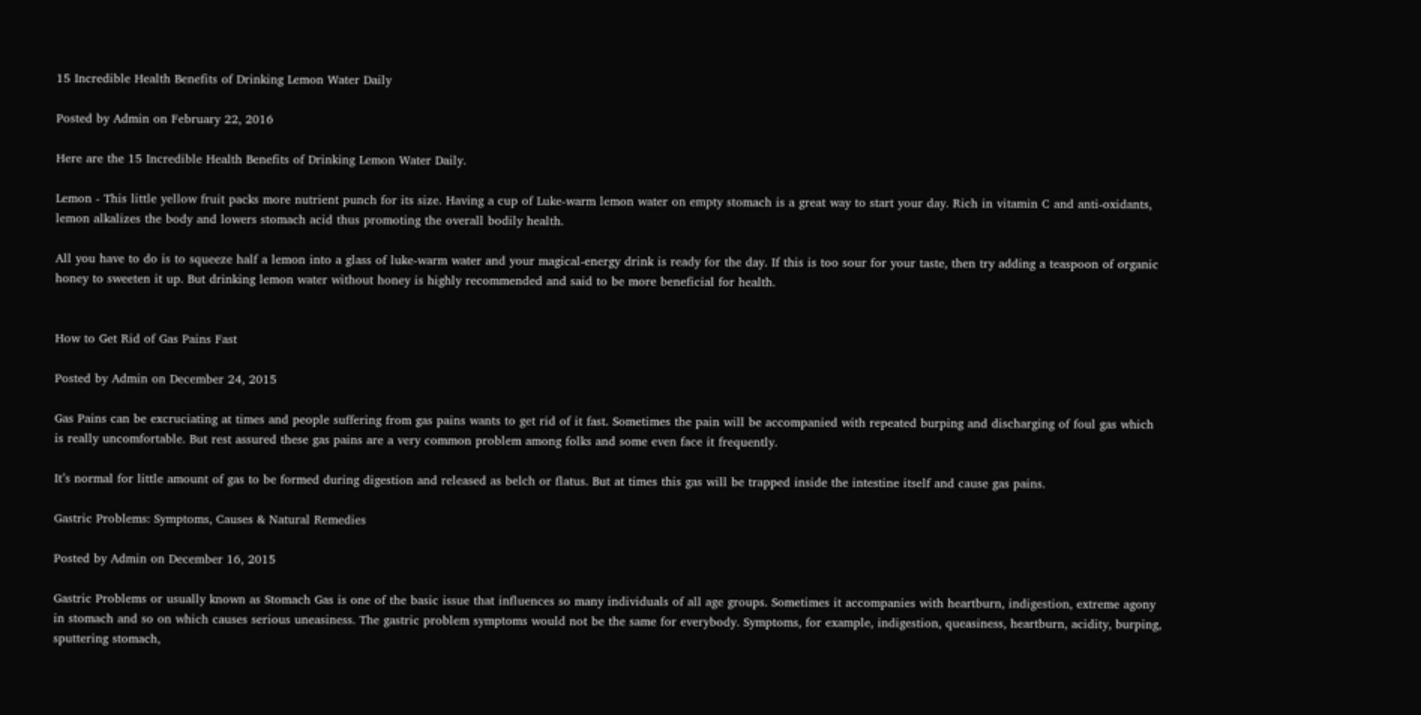15 Incredible Health Benefits of Drinking Lemon Water Daily

Posted by Admin on February 22, 2016

Here are the 15 Incredible Health Benefits of Drinking Lemon Water Daily.

Lemon - This little yellow fruit packs more nutrient punch for its size. Having a cup of Luke-warm lemon water on empty stomach is a great way to start your day. Rich in vitamin C and anti-oxidants, lemon alkalizes the body and lowers stomach acid thus promoting the overall bodily health.

All you have to do is to squeeze half a lemon into a glass of luke-warm water and your magical-energy drink is ready for the day. If this is too sour for your taste, then try adding a teaspoon of organic honey to sweeten it up. But drinking lemon water without honey is highly recommended and said to be more beneficial for health.


How to Get Rid of Gas Pains Fast

Posted by Admin on December 24, 2015

Gas Pains can be excruciating at times and people suffering from gas pains wants to get rid of it fast. Sometimes the pain will be accompanied with repeated burping and discharging of foul gas which is really uncomfortable. But rest assured these gas pains are a very common problem among folks and some even face it frequently.

It’s normal for little amount of gas to be formed during digestion and released as belch or flatus. But at times this gas will be trapped inside the intestine itself and cause gas pains.

Gastric Problems: Symptoms, Causes & Natural Remedies

Posted by Admin on December 16, 2015

Gastric Problems or usually known as Stomach Gas is one of the basic issue that influences so many individuals of all age groups. Sometimes it accompanies with heartburn, indigestion, extreme agony in stomach and so on which causes serious uneasiness. The gastric problem symptoms would not be the same for everybody. Symptoms, for example, indigestion, queasiness, heartburn, acidity, burping, sputtering stomach,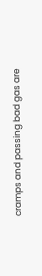cramps and passing bad gas are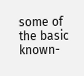some of the basic known-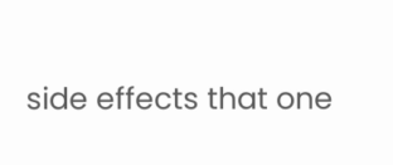side effects that one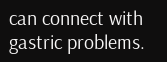can connect with gastric problems.